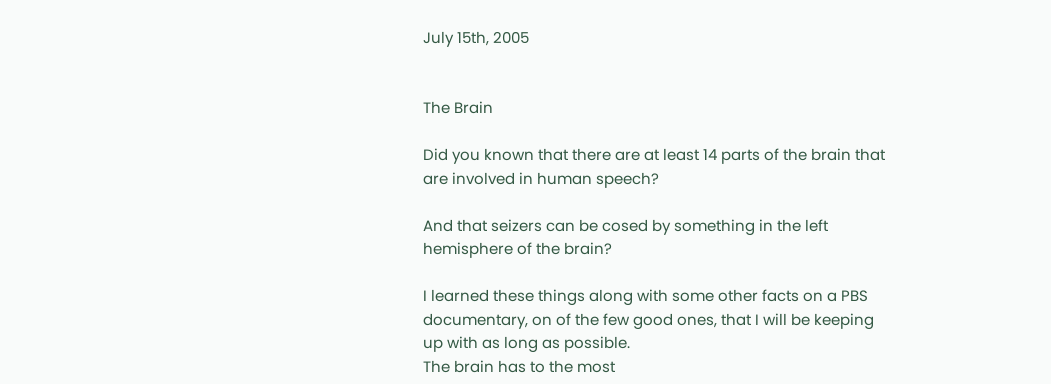July 15th, 2005


The Brain

Did you known that there are at least 14 parts of the brain that are involved in human speech?

And that seizers can be cosed by something in the left hemisphere of the brain?

I learned these things along with some other facts on a PBS documentary, on of the few good ones, that I will be keeping up with as long as possible.
The brain has to the most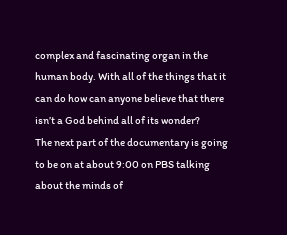complex and fascinating organ in the human body. With all of the things that it can do how can anyone believe that there isn’t a God behind all of its wonder?
The next part of the documentary is going to be on at about 9:00 on PBS talking about the minds of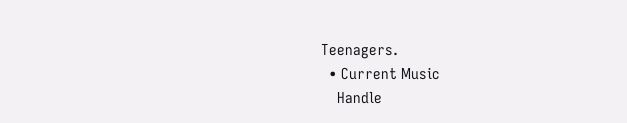Teenagers.
  • Current Music
    Handle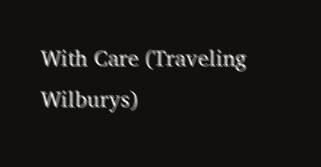With Care (Traveling Wilburys)